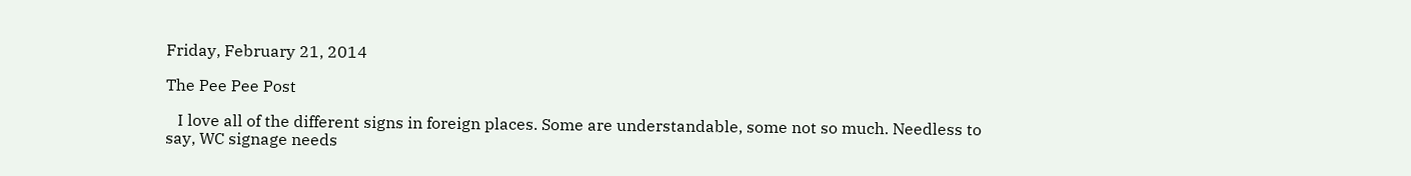Friday, February 21, 2014

The Pee Pee Post

   I love all of the different signs in foreign places. Some are understandable, some not so much. Needless to say, WC signage needs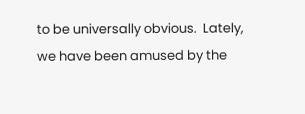to be universally obvious.  Lately, we have been amused by the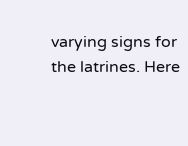varying signs for the latrines. Here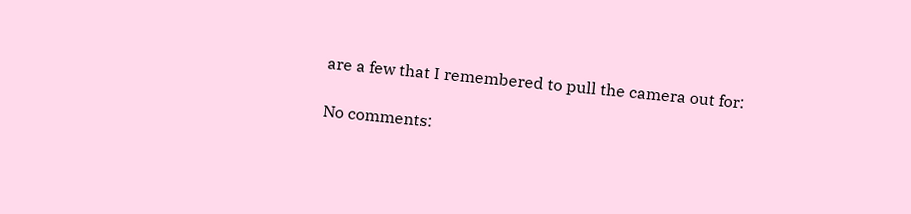are a few that I remembered to pull the camera out for:

No comments: